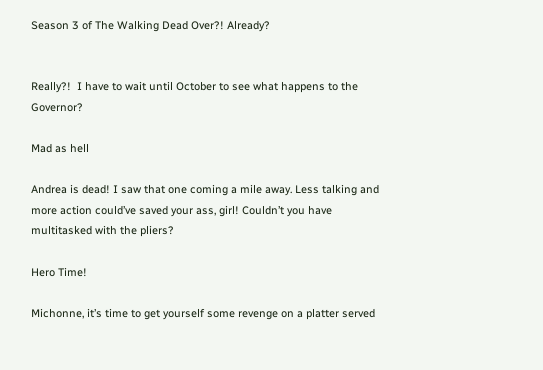Season 3 of The Walking Dead Over?! Already?


Really?!  I have to wait until October to see what happens to the Governor?

Mad as hell

Andrea is dead! I saw that one coming a mile away. Less talking and more action could’ve saved your ass, girl! Couldn’t you have multitasked with the pliers?

Hero Time!

Michonne, it’s time to get yourself some revenge on a platter served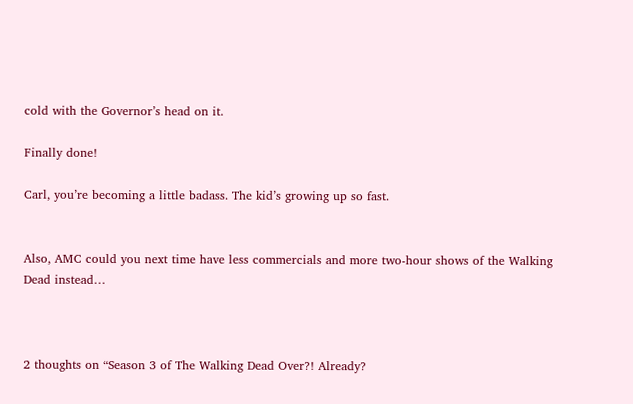cold with the Governor’s head on it.

Finally done!

Carl, you’re becoming a little badass. The kid’s growing up so fast.


Also, AMC could you next time have less commercials and more two-hour shows of the Walking Dead instead…



2 thoughts on “Season 3 of The Walking Dead Over?! Already?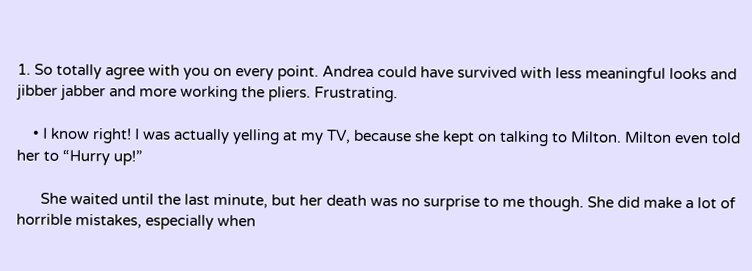1. So totally agree with you on every point. Andrea could have survived with less meaningful looks and jibber jabber and more working the pliers. Frustrating.

    • I know right! I was actually yelling at my TV, because she kept on talking to Milton. Milton even told her to “Hurry up!”

      She waited until the last minute, but her death was no surprise to me though. She did make a lot of horrible mistakes, especially when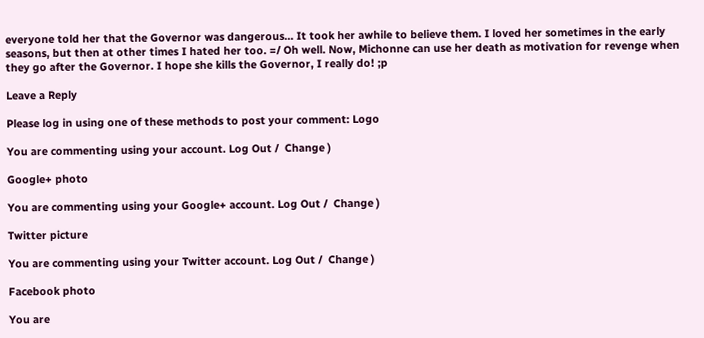everyone told her that the Governor was dangerous… It took her awhile to believe them. I loved her sometimes in the early seasons, but then at other times I hated her too. =/ Oh well. Now, Michonne can use her death as motivation for revenge when they go after the Governor. I hope she kills the Governor, I really do! ;p

Leave a Reply

Please log in using one of these methods to post your comment: Logo

You are commenting using your account. Log Out /  Change )

Google+ photo

You are commenting using your Google+ account. Log Out /  Change )

Twitter picture

You are commenting using your Twitter account. Log Out /  Change )

Facebook photo

You are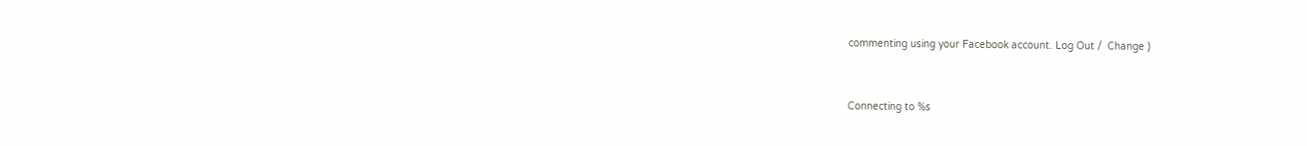commenting using your Facebook account. Log Out /  Change )


Connecting to %s